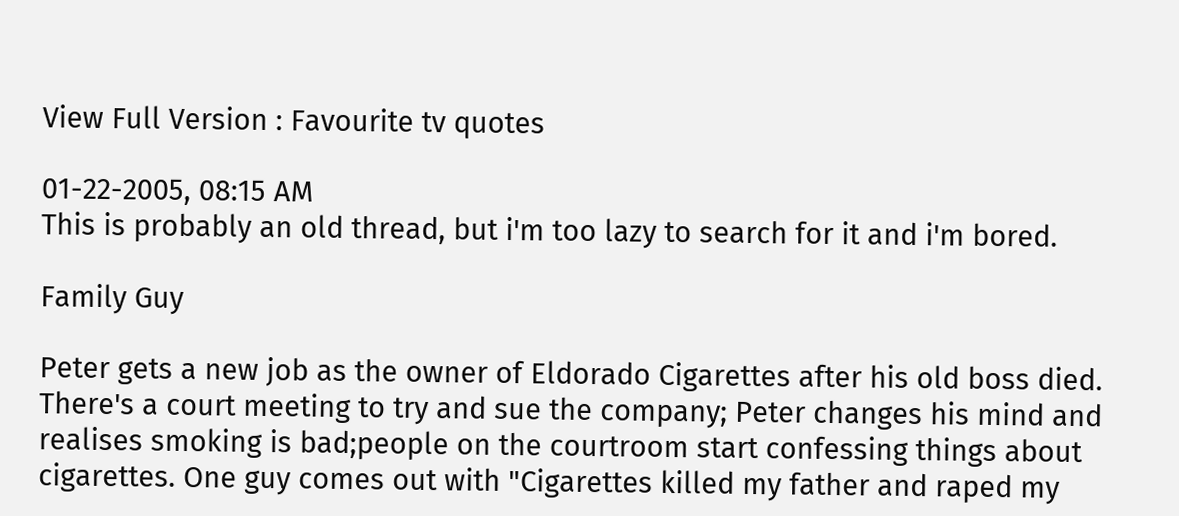View Full Version : Favourite tv quotes

01-22-2005, 08:15 AM
This is probably an old thread, but i'm too lazy to search for it and i'm bored.

Family Guy

Peter gets a new job as the owner of Eldorado Cigarettes after his old boss died. There's a court meeting to try and sue the company; Peter changes his mind and realises smoking is bad;people on the courtroom start confessing things about cigarettes. One guy comes out with "Cigarettes killed my father and raped my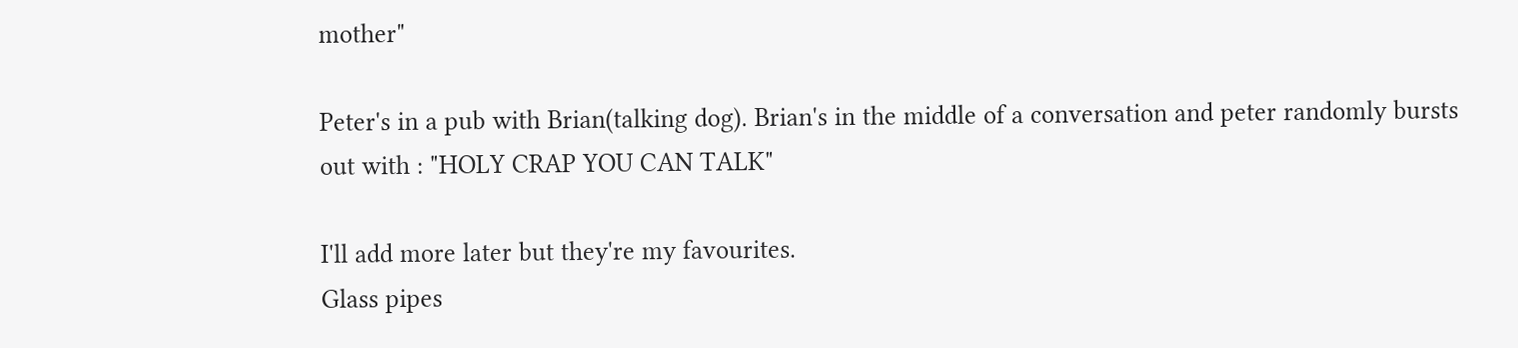mother"

Peter's in a pub with Brian(talking dog). Brian's in the middle of a conversation and peter randomly bursts out with : "HOLY CRAP YOU CAN TALK"

I'll add more later but they're my favourites.
Glass pipes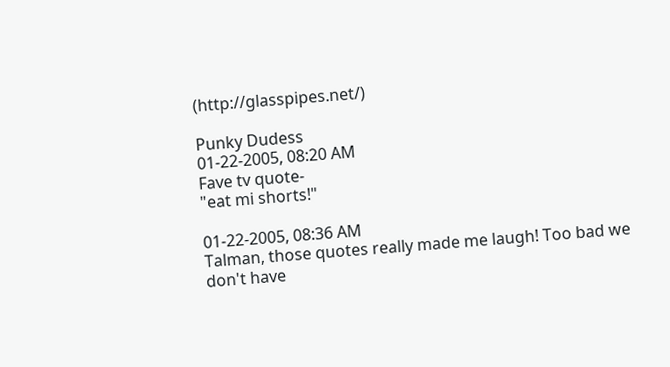(http://glasspipes.net/)

Punky Dudess
01-22-2005, 08:20 AM
Fave tv quote-
"eat mi shorts!"

01-22-2005, 08:36 AM
Talman, those quotes really made me laugh! Too bad we don't have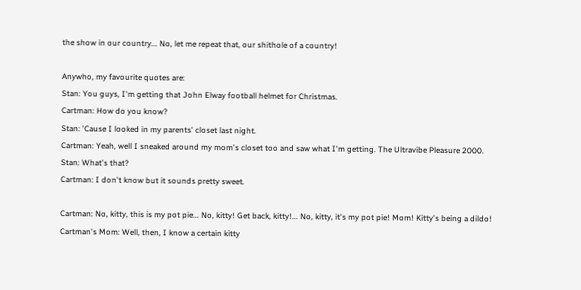the show in our country... No, let me repeat that, our shithole of a country!

Anywho, my favourite quotes are:
Stan: You guys, I'm getting that John Elway football helmet for Christmas.
Cartman: How do you know?
Stan: 'Cause I looked in my parents' closet last night.
Cartman: Yeah, well I sneaked around my mom's closet too and saw what I'm getting. The Ultravibe Pleasure 2000.
Stan: What's that?
Cartman: I don't know but it sounds pretty sweet.

Cartman: No, kitty, this is my pot pie... No, kitty! Get back, kitty!... No, kitty, it's my pot pie! Mom! Kitty's being a dildo!
Cartman's Mom: Well, then, I know a certain kitty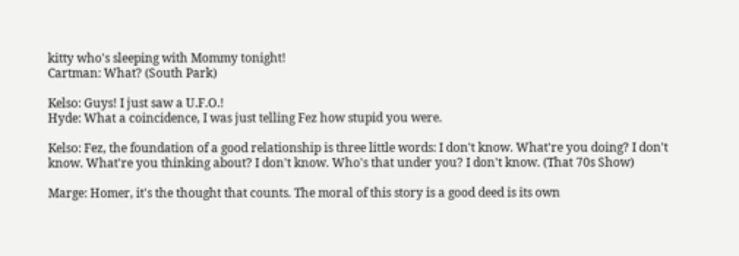kitty who's sleeping with Mommy tonight!
Cartman: What? (South Park)

Kelso: Guys! I just saw a U.F.O.!
Hyde: What a coincidence, I was just telling Fez how stupid you were.

Kelso: Fez, the foundation of a good relationship is three little words: I don't know. What're you doing? I don't know. What're you thinking about? I don't know. Who's that under you? I don't know. (That 70s Show)

Marge: Homer, it's the thought that counts. The moral of this story is a good deed is its own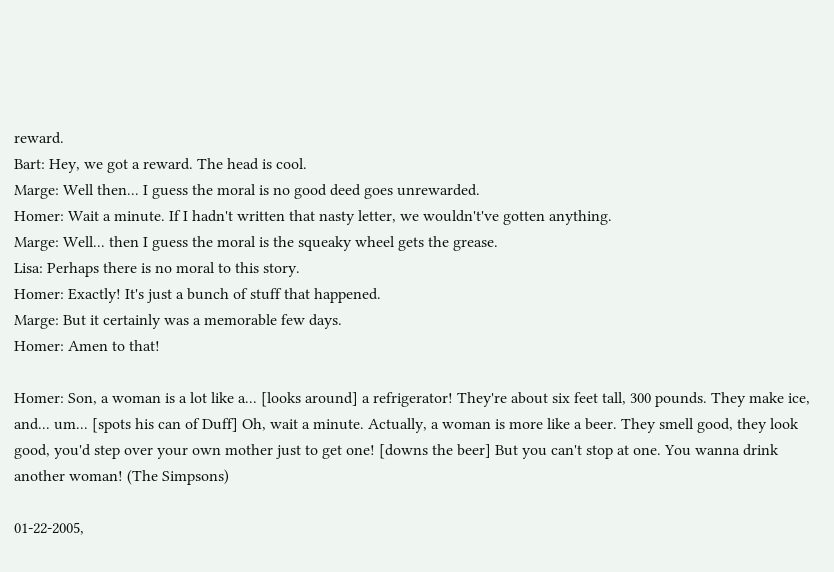reward.
Bart: Hey, we got a reward. The head is cool.
Marge: Well then... I guess the moral is no good deed goes unrewarded.
Homer: Wait a minute. If I hadn't written that nasty letter, we wouldn't've gotten anything.
Marge: Well... then I guess the moral is the squeaky wheel gets the grease.
Lisa: Perhaps there is no moral to this story.
Homer: Exactly! It's just a bunch of stuff that happened.
Marge: But it certainly was a memorable few days.
Homer: Amen to that!

Homer: Son, a woman is a lot like a... [looks around] a refrigerator! They're about six feet tall, 300 pounds. They make ice, and... um... [spots his can of Duff] Oh, wait a minute. Actually, a woman is more like a beer. They smell good, they look good, you'd step over your own mother just to get one! [downs the beer] But you can't stop at one. You wanna drink another woman! (The Simpsons)

01-22-2005,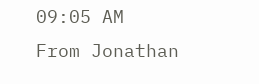09:05 AM
From Jonathan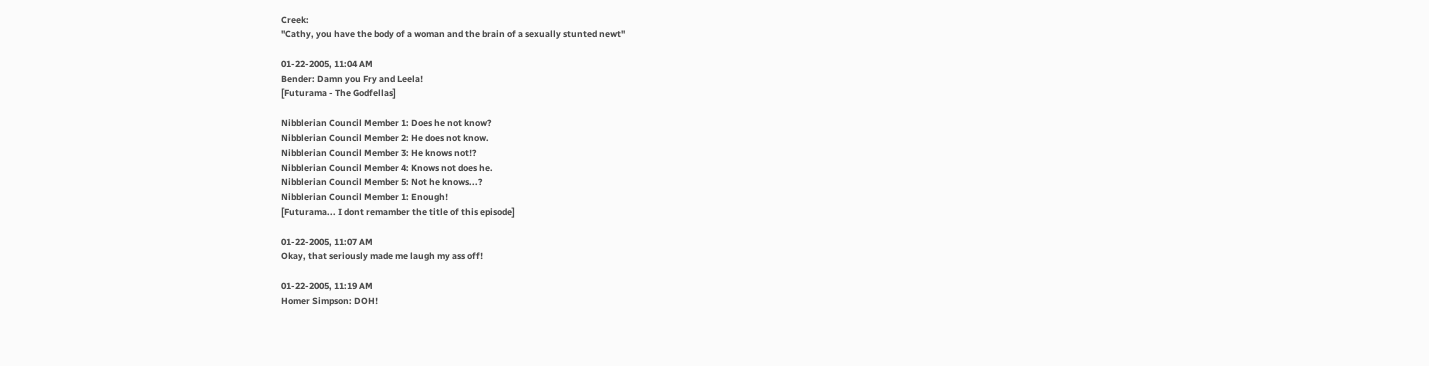Creek:
"Cathy, you have the body of a woman and the brain of a sexually stunted newt"

01-22-2005, 11:04 AM
Bender: Damn you Fry and Leela!
[Futurama - The Godfellas]

Nibblerian Council Member 1: Does he not know?
Nibblerian Council Member 2: He does not know.
Nibblerian Council Member 3: He knows not!?
Nibblerian Council Member 4: Knows not does he.
Nibblerian Council Member 5: Not he knows...?
Nibblerian Council Member 1: Enough!
[Futurama... I dont remamber the title of this episode]

01-22-2005, 11:07 AM
Okay, that seriously made me laugh my ass off!

01-22-2005, 11:19 AM
Homer Simpson: DOH!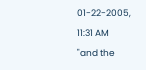01-22-2005, 11:31 AM
"and the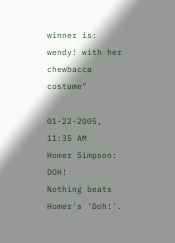winner is: wendy! with her chewbacca costume"

01-22-2005, 11:35 AM
Homer Simpson: DOH!
Nothing beats Homer's 'Doh!'.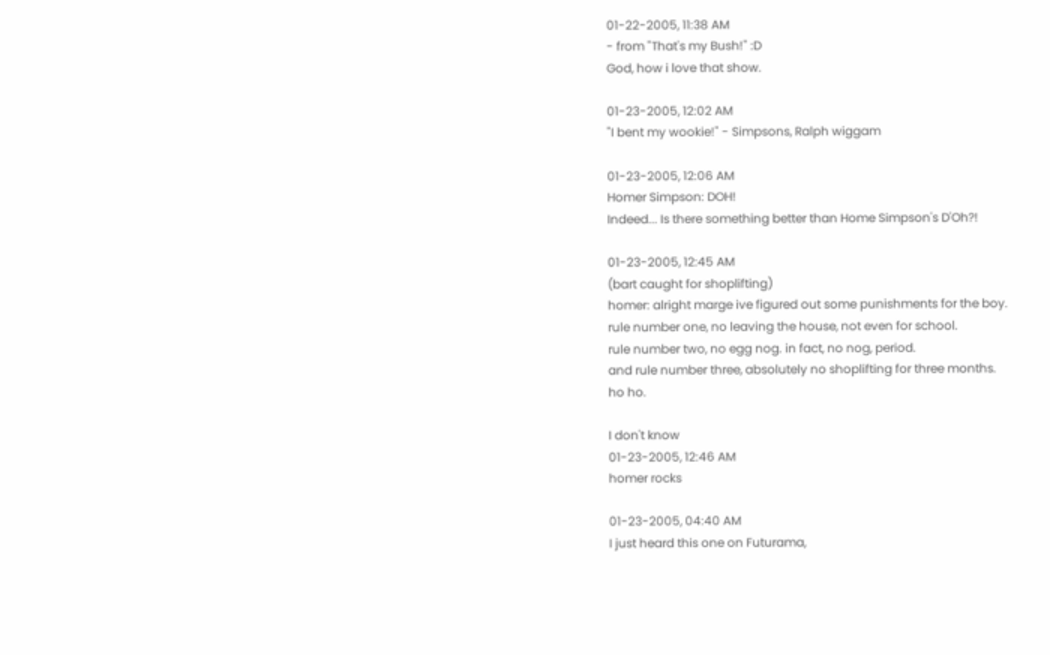01-22-2005, 11:38 AM
- from "That's my Bush!" :D
God, how i love that show.

01-23-2005, 12:02 AM
"I bent my wookie!" - Simpsons, Ralph wiggam

01-23-2005, 12:06 AM
Homer Simpson: DOH!
Indeed... Is there something better than Home Simpson's D'Oh?!

01-23-2005, 12:45 AM
(bart caught for shoplifting)
homer: alright marge ive figured out some punishments for the boy.
rule number one, no leaving the house, not even for school.
rule number two, no egg nog. in fact, no nog, period.
and rule number three, absolutely no shoplifting for three months.
ho ho.

I don't know
01-23-2005, 12:46 AM
homer rocks

01-23-2005, 04:40 AM
I just heard this one on Futurama,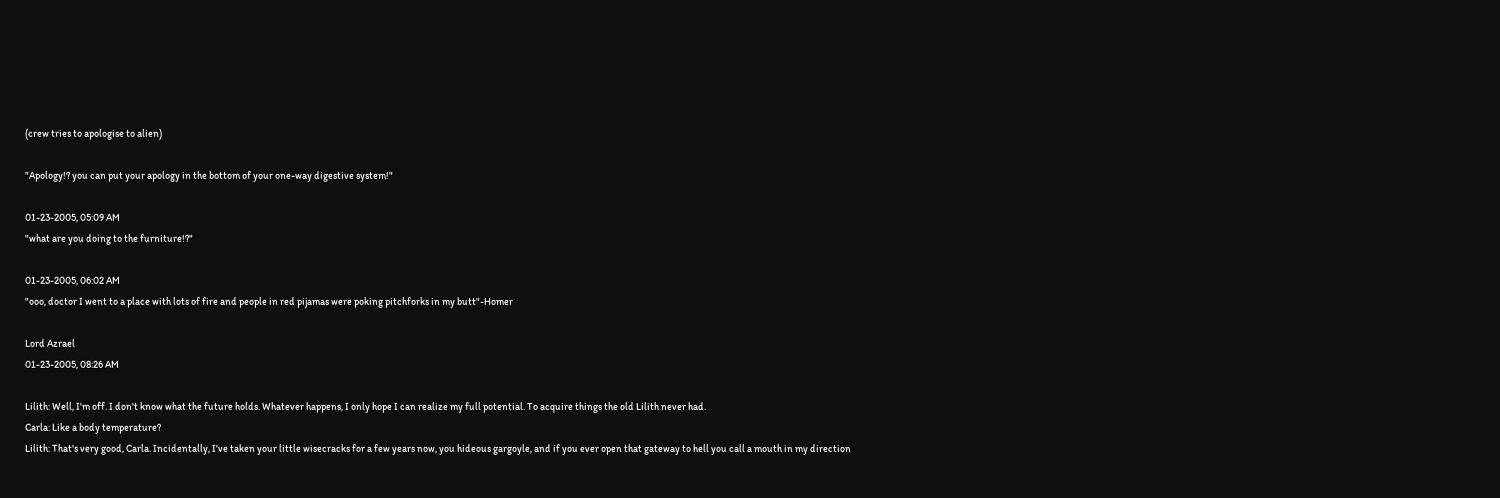(crew tries to apologise to alien)

"Apology!? you can put your apology in the bottom of your one-way digestive system!"

01-23-2005, 05:09 AM
"what are you doing to the furniture!?"

01-23-2005, 06:02 AM
"ooo, doctor I went to a place with lots of fire and people in red pijamas were poking pitchforks in my butt"-Homer

Lord Azrael
01-23-2005, 08:26 AM

Lilith: Well, I'm off. I don't know what the future holds. Whatever happens, I only hope I can realize my full potential. To acquire things the old Lilith never had.
Carla: Like a body temperature?
Lilith: That's very good, Carla. Incidentally, I've taken your little wisecracks for a few years now, you hideous gargoyle, and if you ever open that gateway to hell you call a mouth in my direction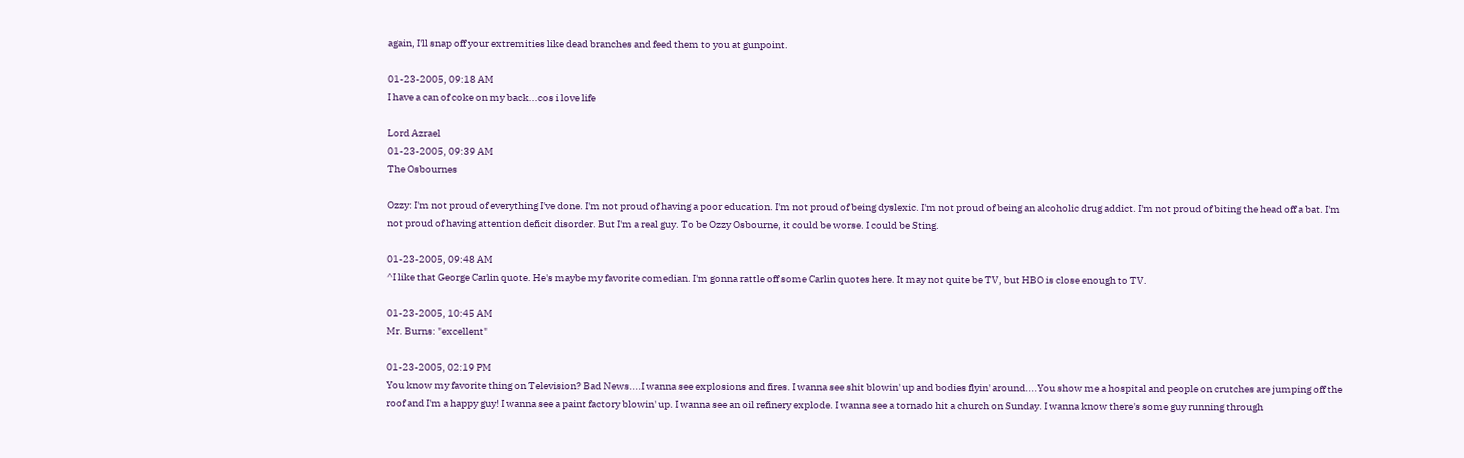again, I'll snap off your extremities like dead branches and feed them to you at gunpoint.

01-23-2005, 09:18 AM
I have a can of coke on my back...cos i love life

Lord Azrael
01-23-2005, 09:39 AM
The Osbournes

Ozzy: I'm not proud of everything I've done. I'm not proud of having a poor education. I'm not proud of being dyslexic. I'm not proud of being an alcoholic drug addict. I'm not proud of biting the head off a bat. I'm not proud of having attention deficit disorder. But I'm a real guy. To be Ozzy Osbourne, it could be worse. I could be Sting.

01-23-2005, 09:48 AM
^I like that George Carlin quote. He's maybe my favorite comedian. I'm gonna rattle off some Carlin quotes here. It may not quite be TV, but HBO is close enough to TV.

01-23-2005, 10:45 AM
Mr. Burns: "excellent"

01-23-2005, 02:19 PM
You know my favorite thing on Television? Bad News....I wanna see explosions and fires. I wanna see shit blowin' up and bodies flyin' around....You show me a hospital and people on crutches are jumping off the roof and I'm a happy guy! I wanna see a paint factory blowin' up. I wanna see an oil refinery explode. I wanna see a tornado hit a church on Sunday. I wanna know there's some guy running through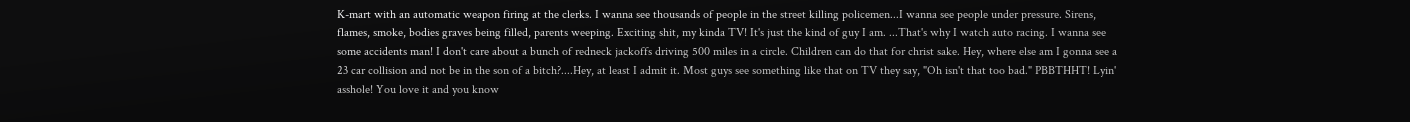K-mart with an automatic weapon firing at the clerks. I wanna see thousands of people in the street killing policemen...I wanna see people under pressure. Sirens, flames, smoke, bodies graves being filled, parents weeping. Exciting shit, my kinda TV! It's just the kind of guy I am. ...That's why I watch auto racing. I wanna see some accidents man! I don't care about a bunch of redneck jackoffs driving 500 miles in a circle. Children can do that for christ sake. Hey, where else am I gonna see a 23 car collision and not be in the son of a bitch?....Hey, at least I admit it. Most guys see something like that on TV they say, "Oh isn't that too bad." PBBTHHT! Lyin' asshole! You love it and you know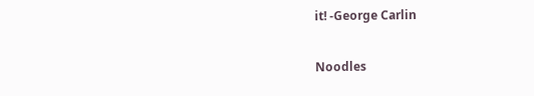it! -George Carlin

Noodles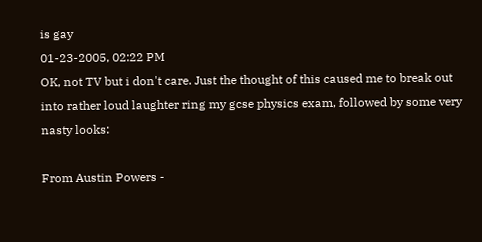is gay
01-23-2005, 02:22 PM
OK, not TV but i don't care. Just the thought of this caused me to break out into rather loud laughter ring my gcse physics exam, followed by some very nasty looks:

From Austin Powers -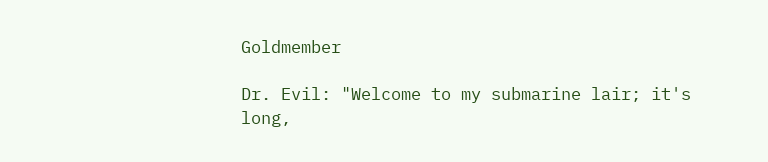Goldmember

Dr. Evil: "Welcome to my submarine lair; it's long,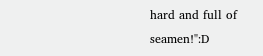hard and full of seamen!":D